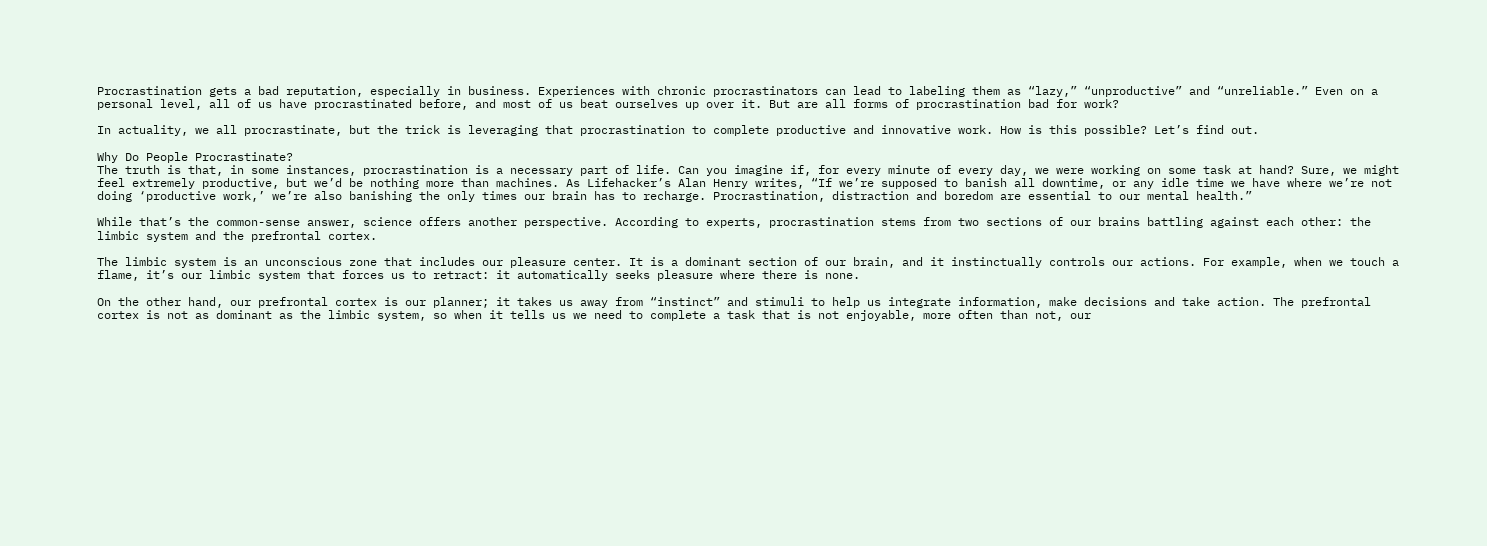Procrastination gets a bad reputation, especially in business. Experiences with chronic procrastinators can lead to labeling them as “lazy,” “unproductive” and “unreliable.” Even on a personal level, all of us have procrastinated before, and most of us beat ourselves up over it. But are all forms of procrastination bad for work?

In actuality, we all procrastinate, but the trick is leveraging that procrastination to complete productive and innovative work. How is this possible? Let’s find out.

Why Do People Procrastinate?
The truth is that, in some instances, procrastination is a necessary part of life. Can you imagine if, for every minute of every day, we were working on some task at hand? Sure, we might feel extremely productive, but we’d be nothing more than machines. As Lifehacker’s Alan Henry writes, “If we’re supposed to banish all downtime, or any idle time we have where we’re not doing ‘productive work,’ we’re also banishing the only times our brain has to recharge. Procrastination, distraction and boredom are essential to our mental health.”

While that’s the common-sense answer, science offers another perspective. According to experts, procrastination stems from two sections of our brains battling against each other: the limbic system and the prefrontal cortex.

The limbic system is an unconscious zone that includes our pleasure center. It is a dominant section of our brain, and it instinctually controls our actions. For example, when we touch a flame, it’s our limbic system that forces us to retract: it automatically seeks pleasure where there is none.

On the other hand, our prefrontal cortex is our planner; it takes us away from “instinct” and stimuli to help us integrate information, make decisions and take action. The prefrontal cortex is not as dominant as the limbic system, so when it tells us we need to complete a task that is not enjoyable, more often than not, our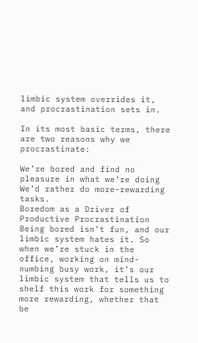limbic system overrides it, and procrastination sets in.

In its most basic terms, there are two reasons why we procrastinate:

We’re bored and find no pleasure in what we’re doing
We’d rather do more-rewarding tasks.
Boredom as a Driver of Productive Procrastination
Being bored isn’t fun, and our limbic system hates it. So when we’re stuck in the office, working on mind-numbing busy work, it’s our limbic system that tells us to shelf this work for something more rewarding, whether that be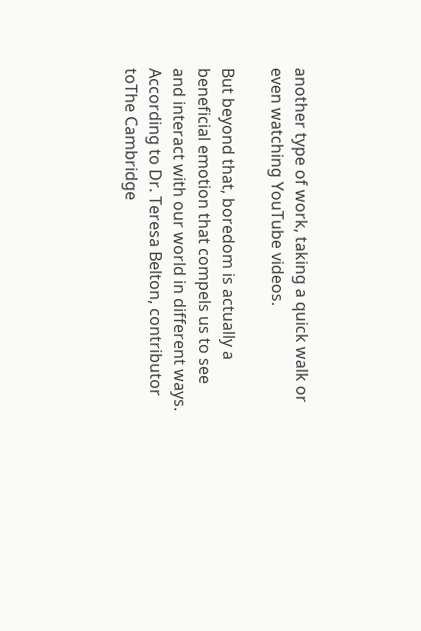another type of work, taking a quick walk or even watching YouTube videos.

But beyond that, boredom is actually a beneficial emotion that compels us to see and interact with our world in different ways. According to Dr. Teresa Belton, contributor toThe Cambridge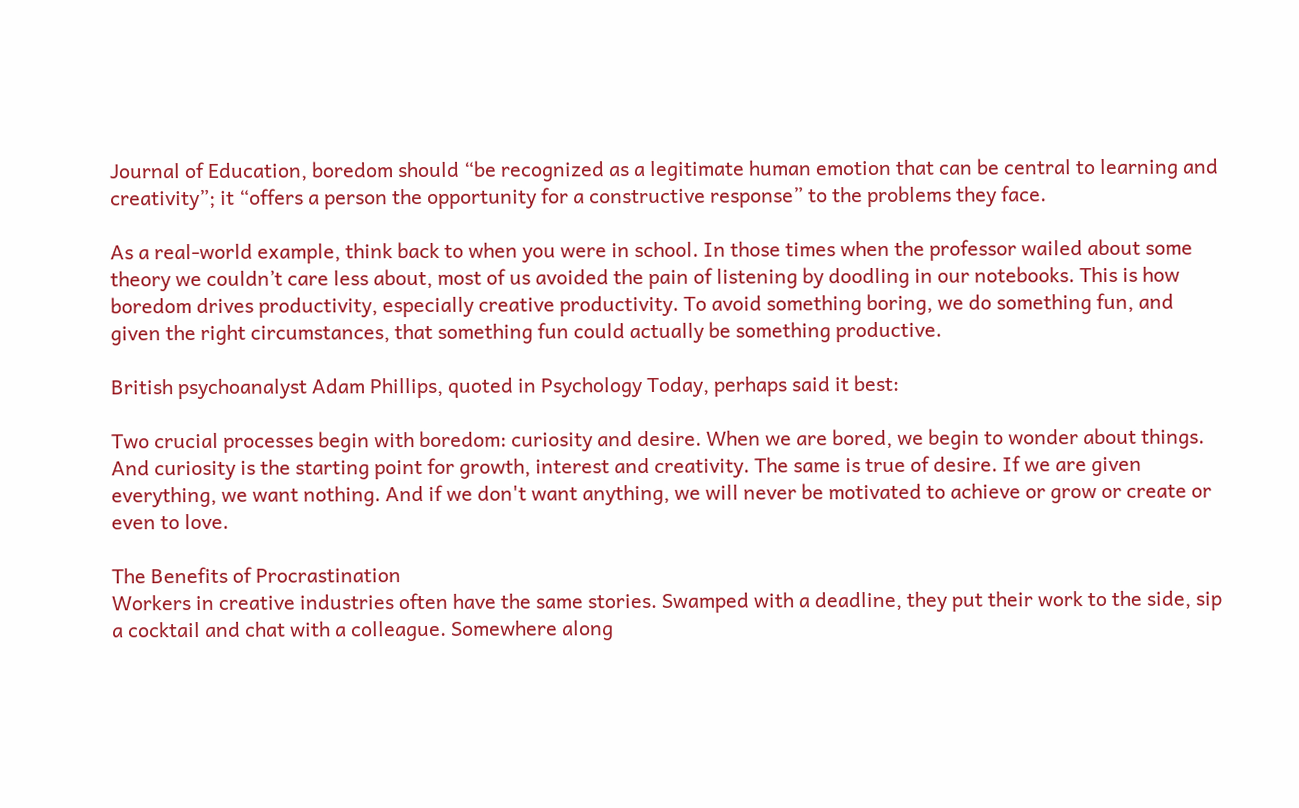Journal of Education, boredom should “be recognized as a legitimate human emotion that can be central to learning and creativity”; it “offers a person the opportunity for a constructive response” to the problems they face.

As a real-world example, think back to when you were in school. In those times when the professor wailed about some theory we couldn’t care less about, most of us avoided the pain of listening by doodling in our notebooks. This is how boredom drives productivity, especially creative productivity. To avoid something boring, we do something fun, and given the right circumstances, that something fun could actually be something productive.

British psychoanalyst Adam Phillips, quoted in Psychology Today, perhaps said it best:

Two crucial processes begin with boredom: curiosity and desire. When we are bored, we begin to wonder about things. And curiosity is the starting point for growth, interest and creativity. The same is true of desire. If we are given everything, we want nothing. And if we don't want anything, we will never be motivated to achieve or grow or create or even to love.

The Benefits of Procrastination
Workers in creative industries often have the same stories. Swamped with a deadline, they put their work to the side, sip a cocktail and chat with a colleague. Somewhere along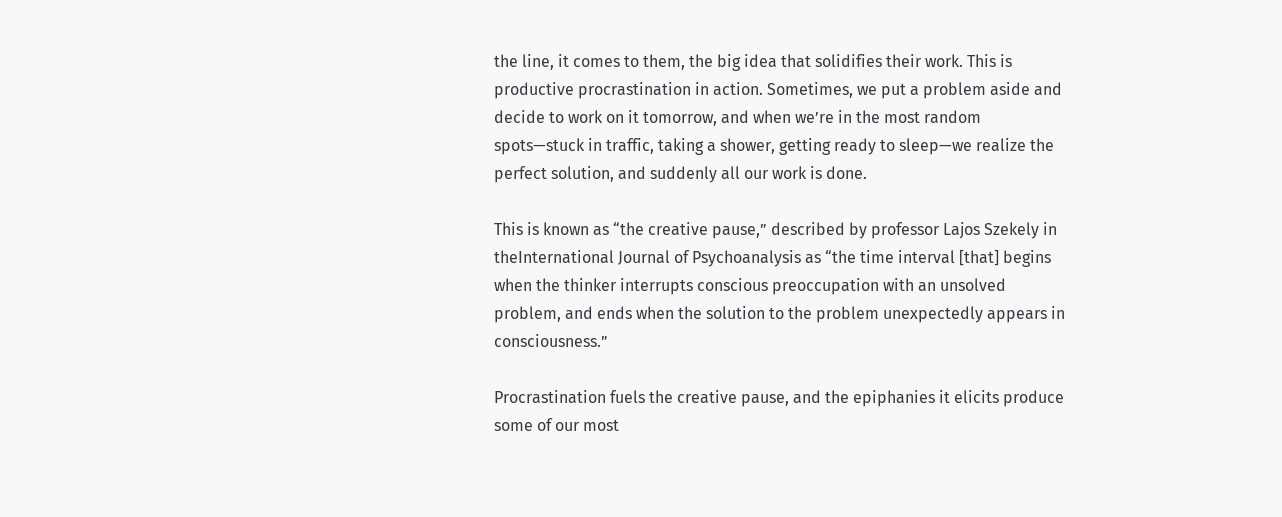the line, it comes to them, the big idea that solidifies their work. This is productive procrastination in action. Sometimes, we put a problem aside and decide to work on it tomorrow, and when we’re in the most random spots—stuck in traffic, taking a shower, getting ready to sleep—we realize the perfect solution, and suddenly all our work is done.

This is known as “the creative pause,” described by professor Lajos Szekely in theInternational Journal of Psychoanalysis as “the time interval [that] begins when the thinker interrupts conscious preoccupation with an unsolved problem, and ends when the solution to the problem unexpectedly appears in consciousness.”

Procrastination fuels the creative pause, and the epiphanies it elicits produce some of our most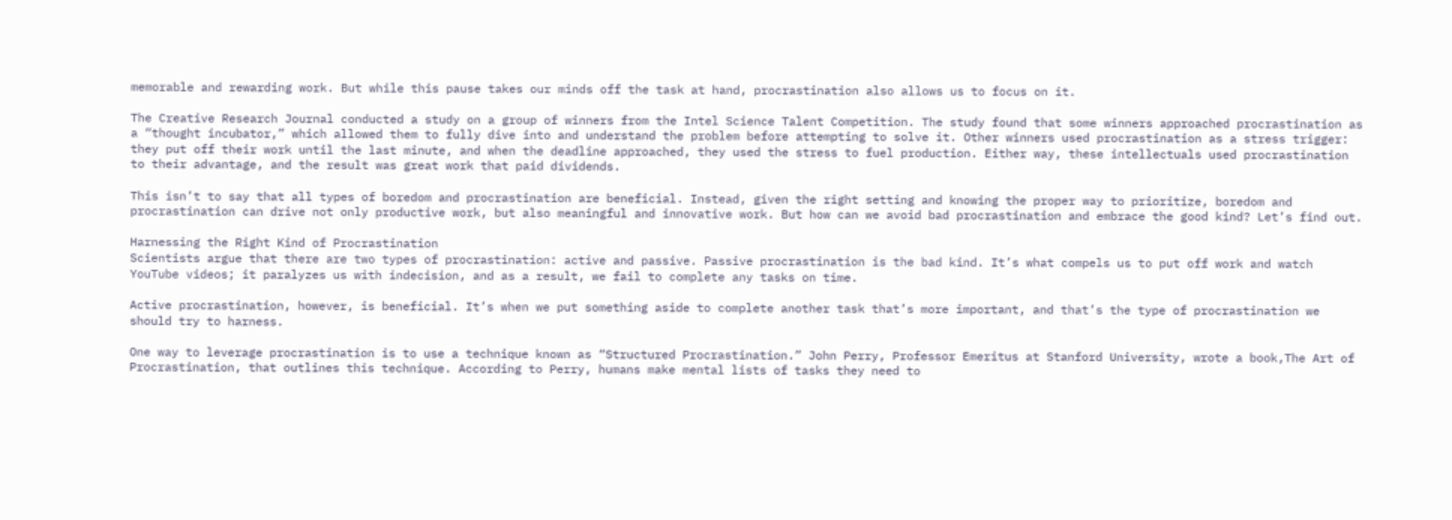memorable and rewarding work. But while this pause takes our minds off the task at hand, procrastination also allows us to focus on it.

The Creative Research Journal conducted a study on a group of winners from the Intel Science Talent Competition. The study found that some winners approached procrastination as a “thought incubator,” which allowed them to fully dive into and understand the problem before attempting to solve it. Other winners used procrastination as a stress trigger: they put off their work until the last minute, and when the deadline approached, they used the stress to fuel production. Either way, these intellectuals used procrastination to their advantage, and the result was great work that paid dividends.

This isn’t to say that all types of boredom and procrastination are beneficial. Instead, given the right setting and knowing the proper way to prioritize, boredom and procrastination can drive not only productive work, but also meaningful and innovative work. But how can we avoid bad procrastination and embrace the good kind? Let’s find out.

Harnessing the Right Kind of Procrastination
Scientists argue that there are two types of procrastination: active and passive. Passive procrastination is the bad kind. It’s what compels us to put off work and watch YouTube videos; it paralyzes us with indecision, and as a result, we fail to complete any tasks on time.

Active procrastination, however, is beneficial. It’s when we put something aside to complete another task that’s more important, and that’s the type of procrastination we should try to harness.

One way to leverage procrastination is to use a technique known as “Structured Procrastination.” John Perry, Professor Emeritus at Stanford University, wrote a book,The Art of Procrastination, that outlines this technique. According to Perry, humans make mental lists of tasks they need to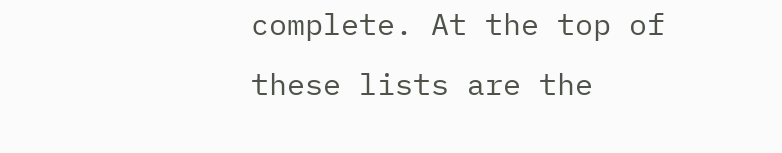complete. At the top of these lists are the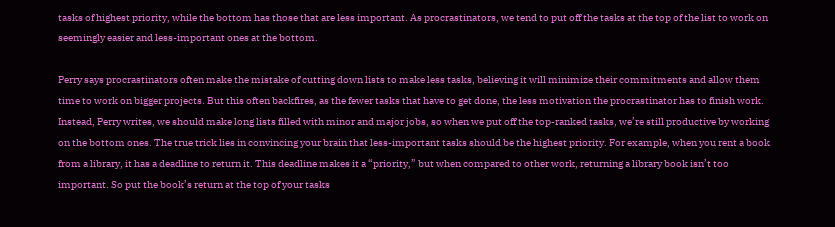tasks of highest priority, while the bottom has those that are less important. As procrastinators, we tend to put off the tasks at the top of the list to work on seemingly easier and less-important ones at the bottom.

Perry says procrastinators often make the mistake of cutting down lists to make less tasks, believing it will minimize their commitments and allow them time to work on bigger projects. But this often backfires, as the fewer tasks that have to get done, the less motivation the procrastinator has to finish work. Instead, Perry writes, we should make long lists filled with minor and major jobs, so when we put off the top-ranked tasks, we’re still productive by working on the bottom ones. The true trick lies in convincing your brain that less-important tasks should be the highest priority. For example, when you rent a book from a library, it has a deadline to return it. This deadline makes it a “priority,” but when compared to other work, returning a library book isn’t too important. So put the book’s return at the top of your tasks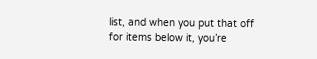list, and when you put that off for items below it, you’re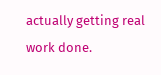actually getting real work done.